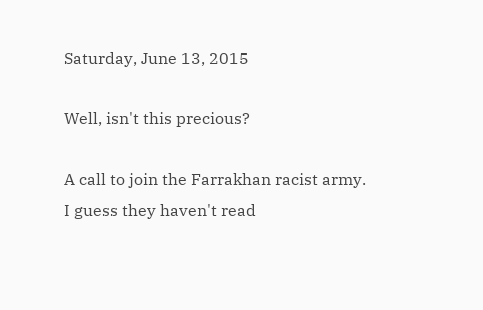Saturday, June 13, 2015

Well, isn't this precious?

A call to join the Farrakhan racist army.
I guess they haven't read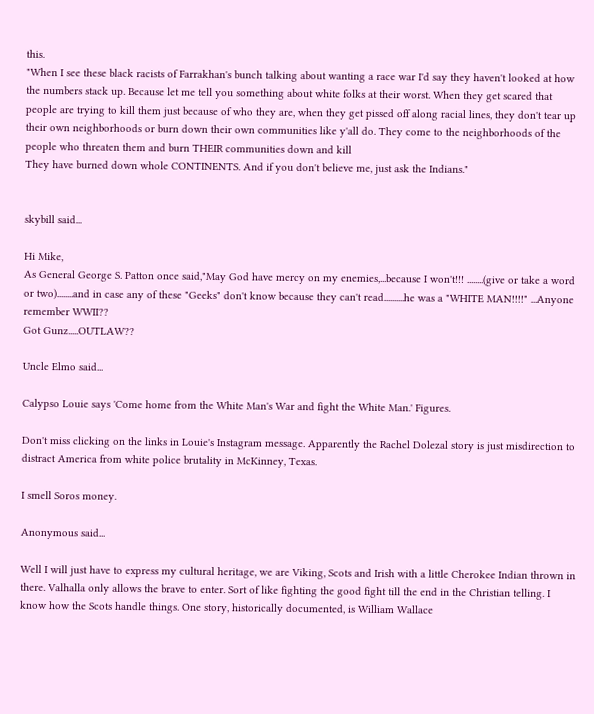this.
"When I see these black racists of Farrakhan's bunch talking about wanting a race war I'd say they haven't looked at how the numbers stack up. Because let me tell you something about white folks at their worst. When they get scared that people are trying to kill them just because of who they are, when they get pissed off along racial lines, they don't tear up their own neighborhoods or burn down their own communities like y'all do. They come to the neighborhoods of the people who threaten them and burn THEIR communities down and kill
They have burned down whole CONTINENTS. And if you don't believe me, just ask the Indians."


skybill said...

Hi Mike,
As General George S. Patton once said,"May God have mercy on my enemies,...because I won't!!! ........(give or take a word or two)........and in case any of these "Geeks" don't know because they can't read..........he was a "WHITE MAN!!!!" ...Anyone remember WWII??
Got Gunz.....OUTLAW??

Uncle Elmo said...

Calypso Louie says 'Come home from the White Man's War and fight the White Man.' Figures.

Don't miss clicking on the links in Louie's Instagram message. Apparently the Rachel Dolezal story is just misdirection to distract America from white police brutality in McKinney, Texas.

I smell Soros money.

Anonymous said...

Well I will just have to express my cultural heritage, we are Viking, Scots and Irish with a little Cherokee Indian thrown in there. Valhalla only allows the brave to enter. Sort of like fighting the good fight till the end in the Christian telling. I know how the Scots handle things. One story, historically documented, is William Wallace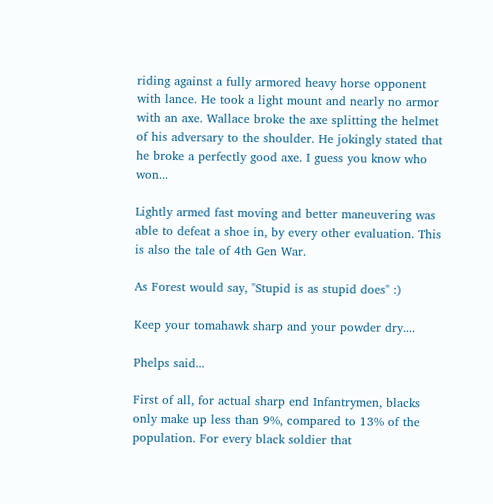riding against a fully armored heavy horse opponent with lance. He took a light mount and nearly no armor with an axe. Wallace broke the axe splitting the helmet of his adversary to the shoulder. He jokingly stated that he broke a perfectly good axe. I guess you know who won...

Lightly armed fast moving and better maneuvering was able to defeat a shoe in, by every other evaluation. This is also the tale of 4th Gen War.

As Forest would say, "Stupid is as stupid does" :)

Keep your tomahawk sharp and your powder dry....

Phelps said...

First of all, for actual sharp end Infantrymen, blacks only make up less than 9%, compared to 13% of the population. For every black soldier that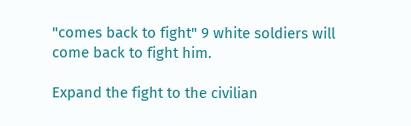"comes back to fight" 9 white soldiers will come back to fight him.

Expand the fight to the civilian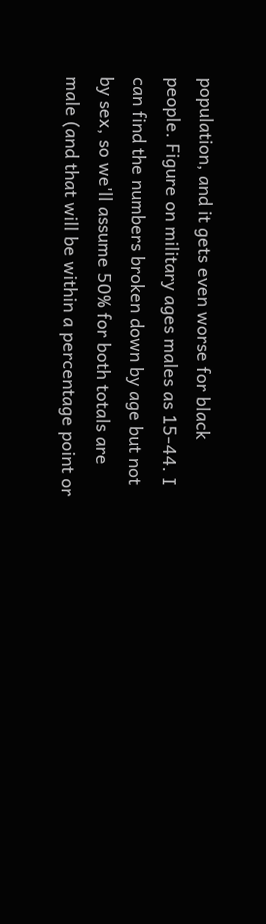population, and it gets even worse for black people. Figure on military ages males as 15-44. I can find the numbers broken down by age but not by sex, so we'll assume 50% for both totals are male (and that will be within a percentage point or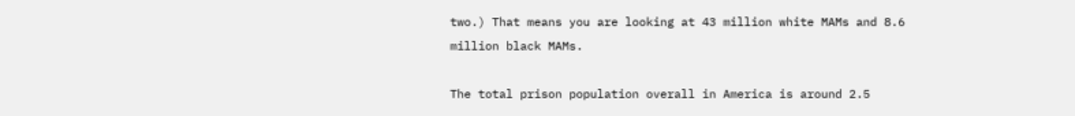two.) That means you are looking at 43 million white MAMs and 8.6 million black MAMs.

The total prison population overall in America is around 2.5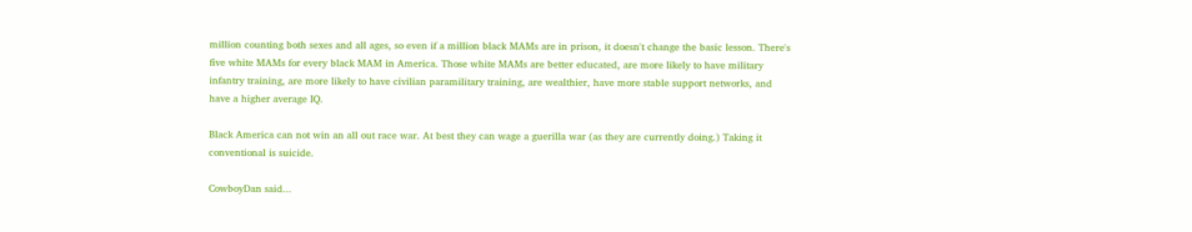million counting both sexes and all ages, so even if a million black MAMs are in prison, it doesn't change the basic lesson. There's five white MAMs for every black MAM in America. Those white MAMs are better educated, are more likely to have military infantry training, are more likely to have civilian paramilitary training, are wealthier, have more stable support networks, and have a higher average IQ.

Black America can not win an all out race war. At best they can wage a guerilla war (as they are currently doing.) Taking it conventional is suicide.

CowboyDan said...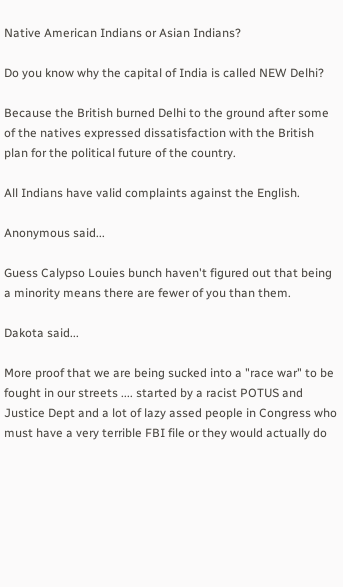Native American Indians or Asian Indians?

Do you know why the capital of India is called NEW Delhi?

Because the British burned Delhi to the ground after some of the natives expressed dissatisfaction with the British plan for the political future of the country.

All Indians have valid complaints against the English.

Anonymous said...

Guess Calypso Louies bunch haven't figured out that being a minority means there are fewer of you than them.

Dakota said...

More proof that we are being sucked into a "race war" to be fought in our streets .... started by a racist POTUS and Justice Dept and a lot of lazy assed people in Congress who must have a very terrible FBI file or they would actually do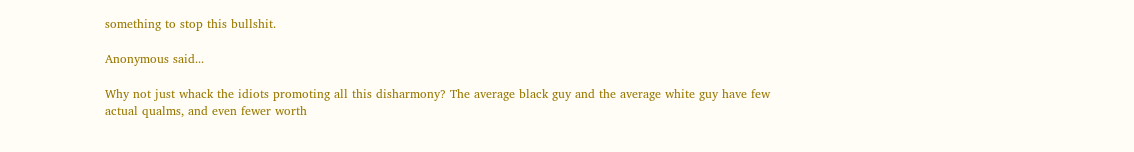something to stop this bullshit.

Anonymous said...

Why not just whack the idiots promoting all this disharmony? The average black guy and the average white guy have few actual qualms, and even fewer worth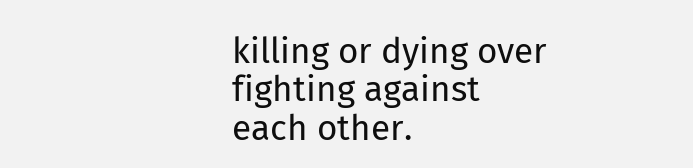killing or dying over fighting against each other.